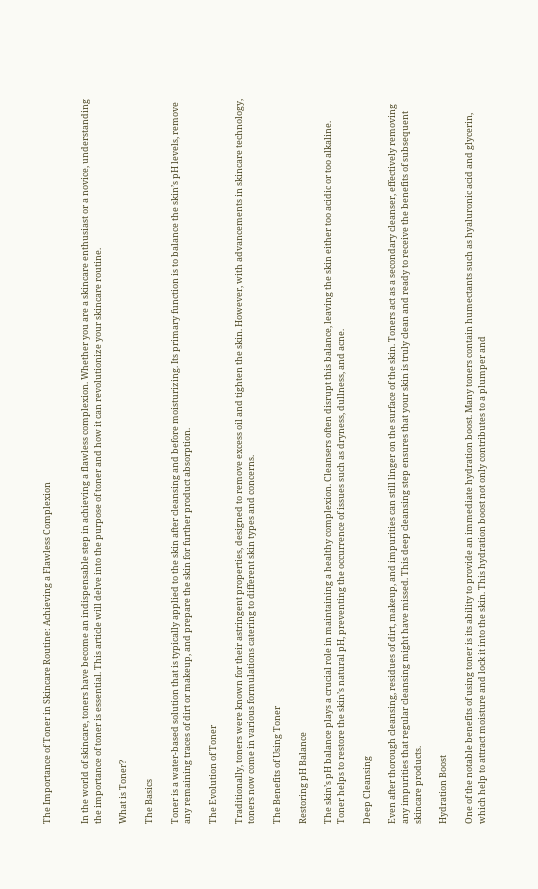The Importance of Toner in Skincare Routine: Achieving a Flawless Complexion


In the world of skincare, toners have become an indispensable step in achieving a flawless complexion. Whether you are a skincare enthusiast or a novice, understanding the importance of toner is essential. This article will delve into the purpose of toner and how it can revolutionize your skincare routine.

What is Toner?

The Basics

Toner is a water-based solution that is typically applied to the skin after cleansing and before moisturizing. Its primary function is to balance the skin’s pH levels, remove any remaining traces of dirt or makeup, and prepare the skin for further product absorption.

The Evolution of Toner

Traditionally, toners were known for their astringent properties, designed to remove excess oil and tighten the skin. However, with advancements in skincare technology, toners now come in various formulations catering to different skin types and concerns.

The Benefits of Using Toner

Restoring pH Balance

The skin’s pH balance plays a crucial role in maintaining a healthy complexion. Cleansers often disrupt this balance, leaving the skin either too acidic or too alkaline. Toner helps to restore the skin’s natural pH, preventing the occurrence of issues such as dryness, dullness, and acne.

Deep Cleansing

Even after thorough cleansing, residues of dirt, makeup, and impurities can still linger on the surface of the skin. Toners act as a secondary cleanser, effectively removing any impurities that regular cleansing might have missed. This deep cleansing step ensures that your skin is truly clean and ready to receive the benefits of subsequent skincare products.

Hydration Boost

One of the notable benefits of using toner is its ability to provide an immediate hydration boost. Many toners contain humectants such as hyaluronic acid and glycerin, which help to attract moisture and lock it into the skin. This hydration boost not only contributes to a plumper and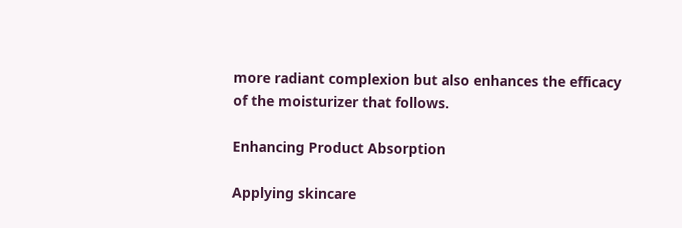more radiant complexion but also enhances the efficacy of the moisturizer that follows.

Enhancing Product Absorption

Applying skincare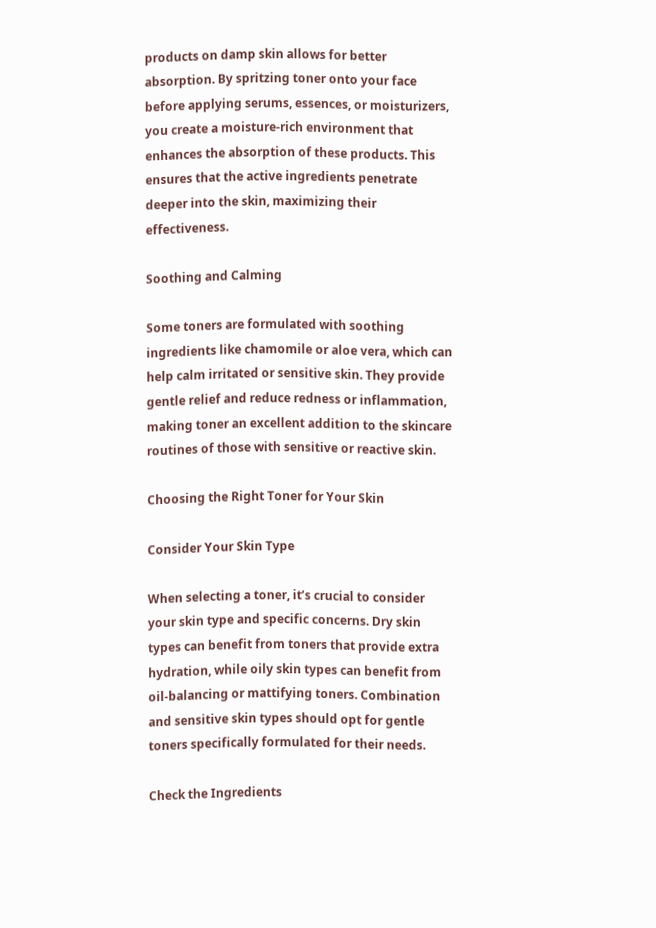products on damp skin allows for better absorption. By spritzing toner onto your face before applying serums, essences, or moisturizers, you create a moisture-rich environment that enhances the absorption of these products. This ensures that the active ingredients penetrate deeper into the skin, maximizing their effectiveness.

Soothing and Calming

Some toners are formulated with soothing ingredients like chamomile or aloe vera, which can help calm irritated or sensitive skin. They provide gentle relief and reduce redness or inflammation, making toner an excellent addition to the skincare routines of those with sensitive or reactive skin.

Choosing the Right Toner for Your Skin

Consider Your Skin Type

When selecting a toner, it’s crucial to consider your skin type and specific concerns. Dry skin types can benefit from toners that provide extra hydration, while oily skin types can benefit from oil-balancing or mattifying toners. Combination and sensitive skin types should opt for gentle toners specifically formulated for their needs.

Check the Ingredients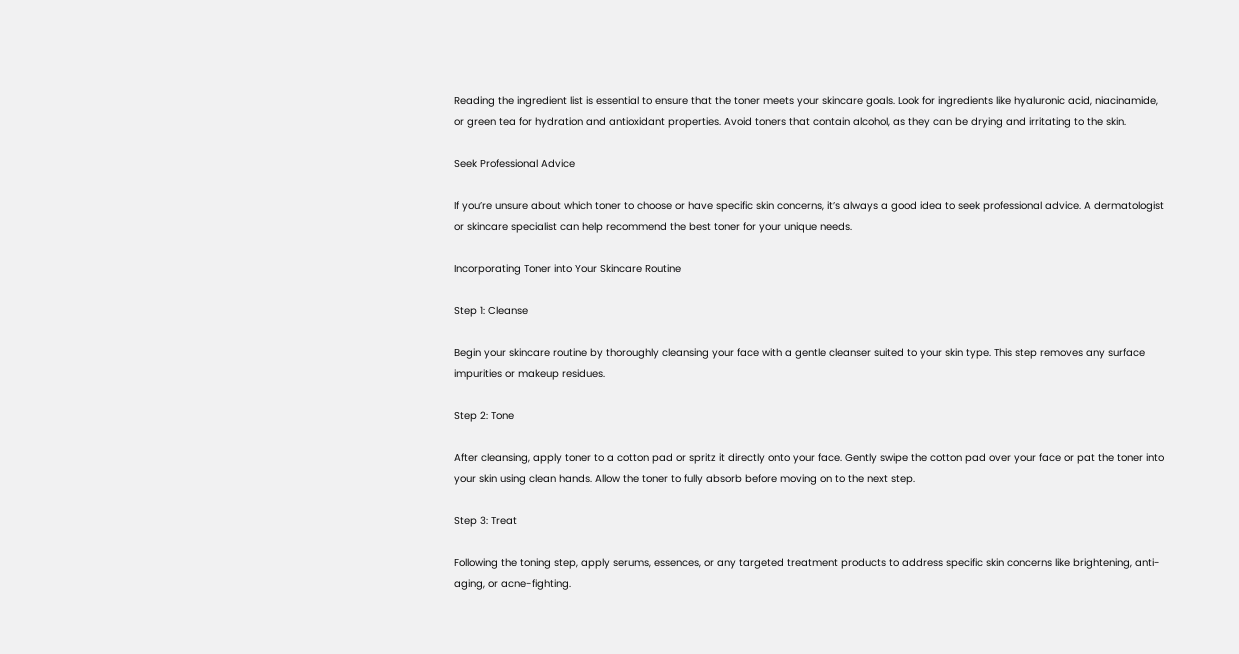Reading the ingredient list is essential to ensure that the toner meets your skincare goals. Look for ingredients like hyaluronic acid, niacinamide, or green tea for hydration and antioxidant properties. Avoid toners that contain alcohol, as they can be drying and irritating to the skin.

Seek Professional Advice

If you’re unsure about which toner to choose or have specific skin concerns, it’s always a good idea to seek professional advice. A dermatologist or skincare specialist can help recommend the best toner for your unique needs.

Incorporating Toner into Your Skincare Routine

Step 1: Cleanse

Begin your skincare routine by thoroughly cleansing your face with a gentle cleanser suited to your skin type. This step removes any surface impurities or makeup residues.

Step 2: Tone

After cleansing, apply toner to a cotton pad or spritz it directly onto your face. Gently swipe the cotton pad over your face or pat the toner into your skin using clean hands. Allow the toner to fully absorb before moving on to the next step.

Step 3: Treat

Following the toning step, apply serums, essences, or any targeted treatment products to address specific skin concerns like brightening, anti-aging, or acne-fighting.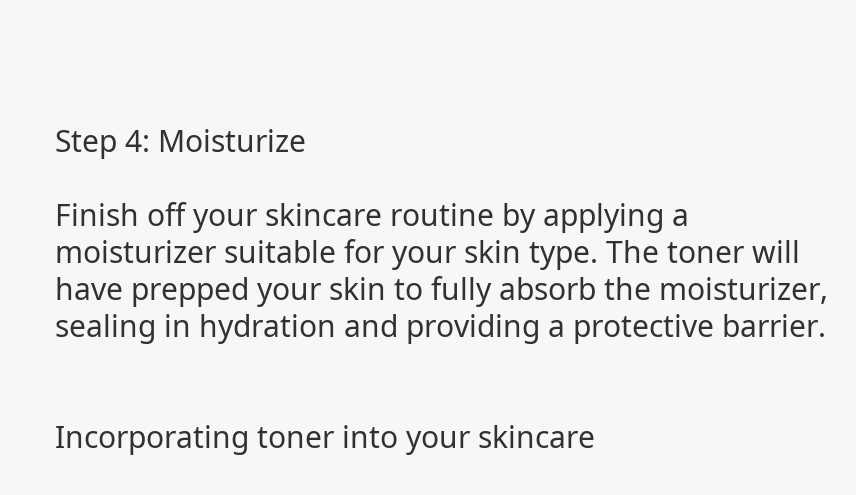Step 4: Moisturize

Finish off your skincare routine by applying a moisturizer suitable for your skin type. The toner will have prepped your skin to fully absorb the moisturizer, sealing in hydration and providing a protective barrier.


Incorporating toner into your skincare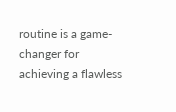routine is a game-changer for achieving a flawless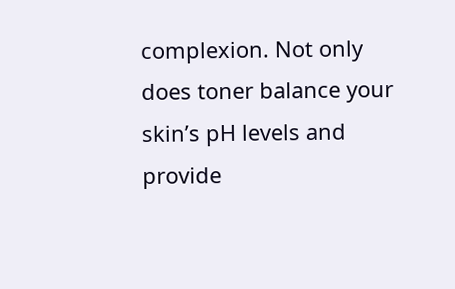complexion. Not only does toner balance your skin’s pH levels and provide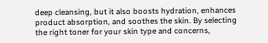deep cleansing, but it also boosts hydration, enhances product absorption, and soothes the skin. By selecting the right toner for your skin type and concerns,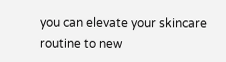you can elevate your skincare routine to new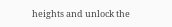heights and unlock the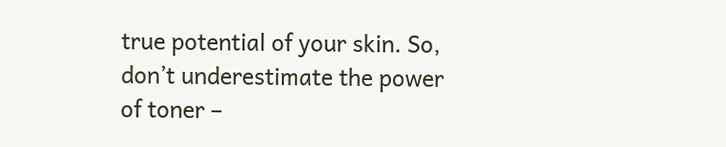true potential of your skin. So, don’t underestimate the power of toner –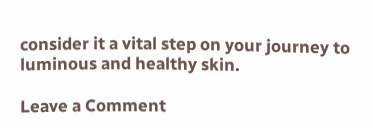consider it a vital step on your journey to luminous and healthy skin.

Leave a Comment